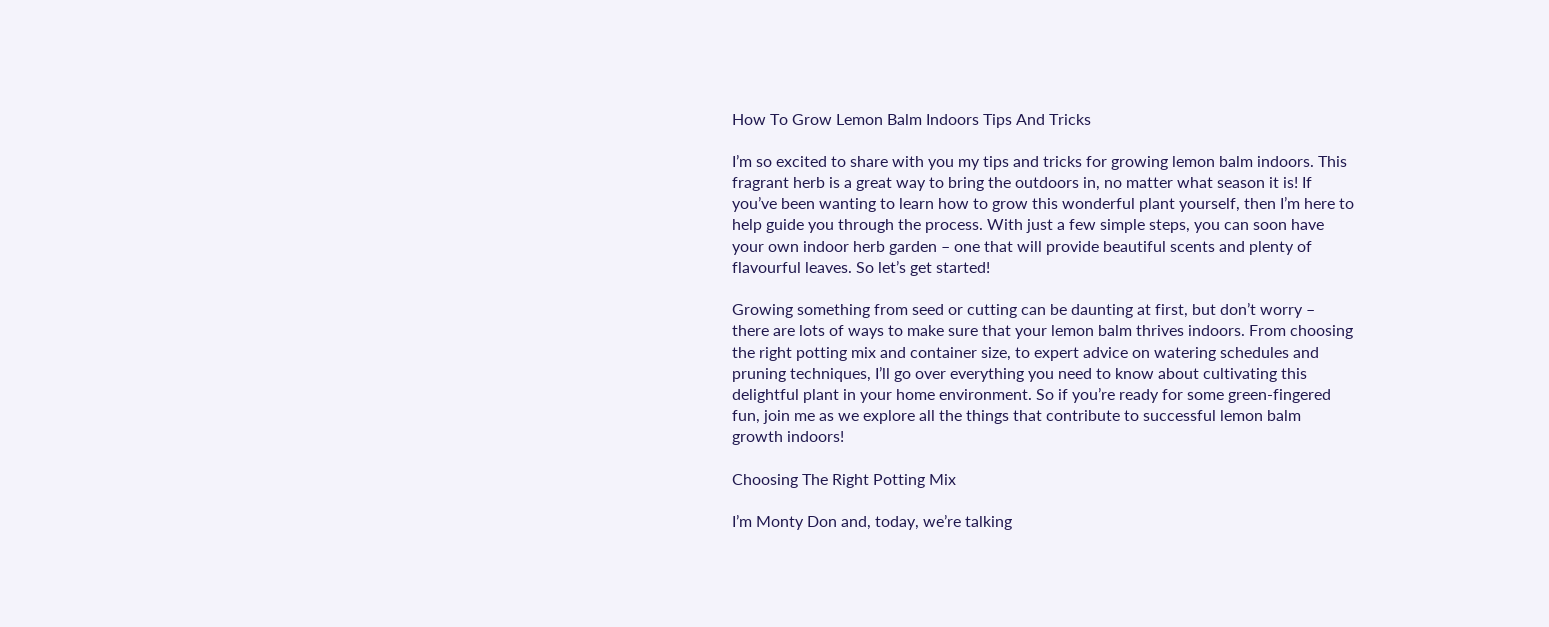How To Grow Lemon Balm Indoors Tips And Tricks

I’m so excited to share with you my tips and tricks for growing lemon balm indoors. This fragrant herb is a great way to bring the outdoors in, no matter what season it is! If you’ve been wanting to learn how to grow this wonderful plant yourself, then I’m here to help guide you through the process. With just a few simple steps, you can soon have your own indoor herb garden – one that will provide beautiful scents and plenty of flavourful leaves. So let’s get started!

Growing something from seed or cutting can be daunting at first, but don’t worry – there are lots of ways to make sure that your lemon balm thrives indoors. From choosing the right potting mix and container size, to expert advice on watering schedules and pruning techniques, I’ll go over everything you need to know about cultivating this delightful plant in your home environment. So if you’re ready for some green-fingered fun, join me as we explore all the things that contribute to successful lemon balm growth indoors!

Choosing The Right Potting Mix

I’m Monty Don and, today, we’re talking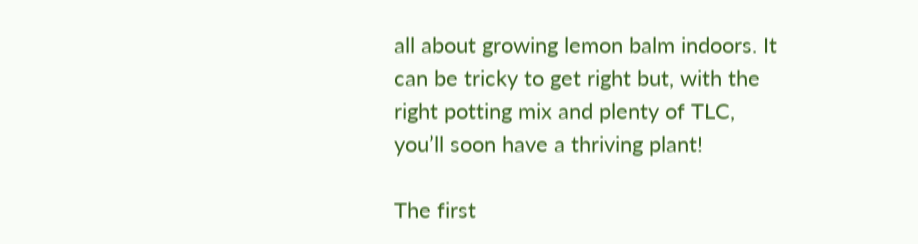all about growing lemon balm indoors. It can be tricky to get right but, with the right potting mix and plenty of TLC, you’ll soon have a thriving plant!

The first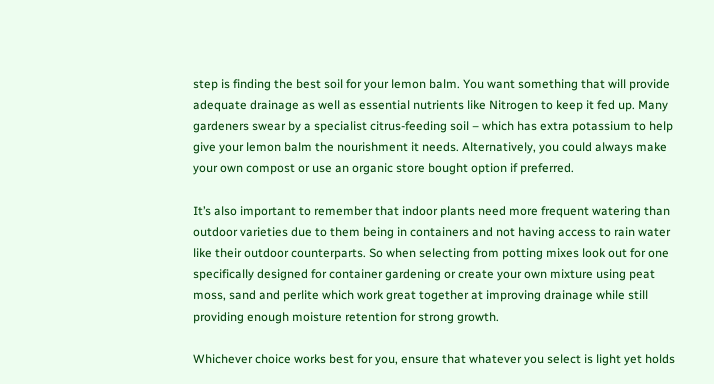step is finding the best soil for your lemon balm. You want something that will provide adequate drainage as well as essential nutrients like Nitrogen to keep it fed up. Many gardeners swear by a specialist citrus-feeding soil – which has extra potassium to help give your lemon balm the nourishment it needs. Alternatively, you could always make your own compost or use an organic store bought option if preferred.

It’s also important to remember that indoor plants need more frequent watering than outdoor varieties due to them being in containers and not having access to rain water like their outdoor counterparts. So when selecting from potting mixes look out for one specifically designed for container gardening or create your own mixture using peat moss, sand and perlite which work great together at improving drainage while still providing enough moisture retention for strong growth.

Whichever choice works best for you, ensure that whatever you select is light yet holds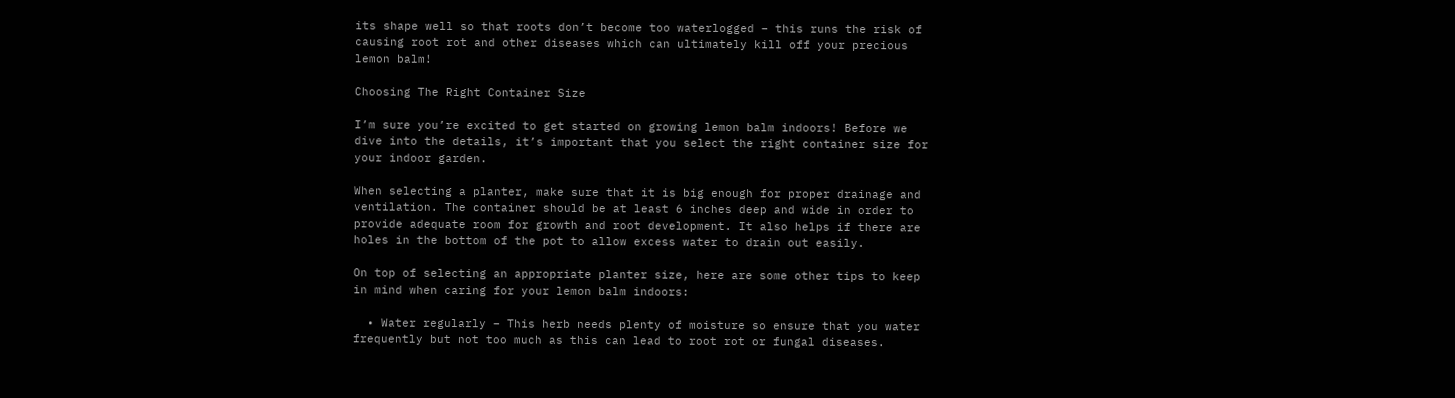its shape well so that roots don’t become too waterlogged – this runs the risk of causing root rot and other diseases which can ultimately kill off your precious lemon balm!

Choosing The Right Container Size

I’m sure you’re excited to get started on growing lemon balm indoors! Before we dive into the details, it’s important that you select the right container size for your indoor garden.

When selecting a planter, make sure that it is big enough for proper drainage and ventilation. The container should be at least 6 inches deep and wide in order to provide adequate room for growth and root development. It also helps if there are holes in the bottom of the pot to allow excess water to drain out easily.

On top of selecting an appropriate planter size, here are some other tips to keep in mind when caring for your lemon balm indoors:

  • Water regularly – This herb needs plenty of moisture so ensure that you water frequently but not too much as this can lead to root rot or fungal diseases.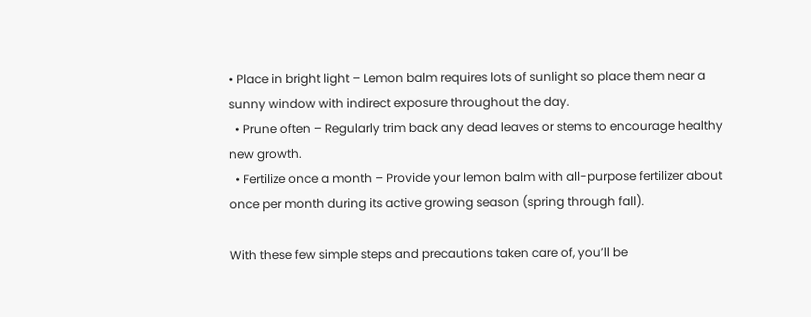• Place in bright light – Lemon balm requires lots of sunlight so place them near a sunny window with indirect exposure throughout the day.
  • Prune often – Regularly trim back any dead leaves or stems to encourage healthy new growth.
  • Fertilize once a month – Provide your lemon balm with all-purpose fertilizer about once per month during its active growing season (spring through fall).

With these few simple steps and precautions taken care of, you’ll be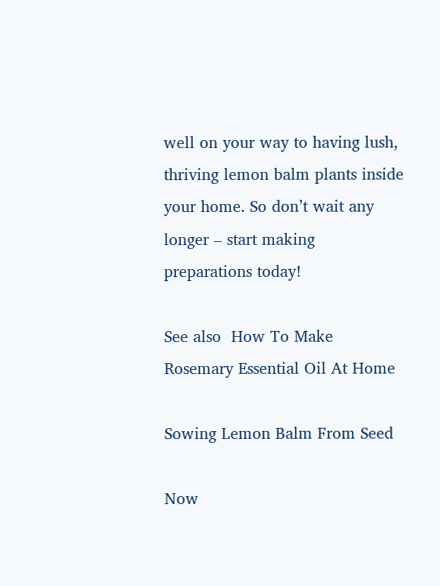well on your way to having lush, thriving lemon balm plants inside your home. So don’t wait any longer – start making preparations today!

See also  How To Make Rosemary Essential Oil At Home

Sowing Lemon Balm From Seed

Now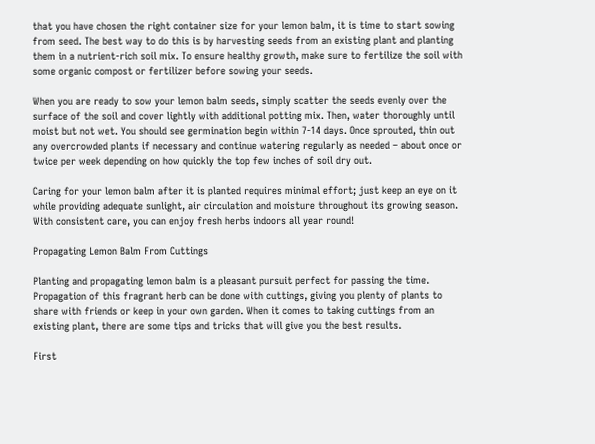that you have chosen the right container size for your lemon balm, it is time to start sowing from seed. The best way to do this is by harvesting seeds from an existing plant and planting them in a nutrient-rich soil mix. To ensure healthy growth, make sure to fertilize the soil with some organic compost or fertilizer before sowing your seeds.

When you are ready to sow your lemon balm seeds, simply scatter the seeds evenly over the surface of the soil and cover lightly with additional potting mix. Then, water thoroughly until moist but not wet. You should see germination begin within 7-14 days. Once sprouted, thin out any overcrowded plants if necessary and continue watering regularly as needed – about once or twice per week depending on how quickly the top few inches of soil dry out.

Caring for your lemon balm after it is planted requires minimal effort; just keep an eye on it while providing adequate sunlight, air circulation and moisture throughout its growing season. With consistent care, you can enjoy fresh herbs indoors all year round!

Propagating Lemon Balm From Cuttings

Planting and propagating lemon balm is a pleasant pursuit perfect for passing the time. Propagation of this fragrant herb can be done with cuttings, giving you plenty of plants to share with friends or keep in your own garden. When it comes to taking cuttings from an existing plant, there are some tips and tricks that will give you the best results.

First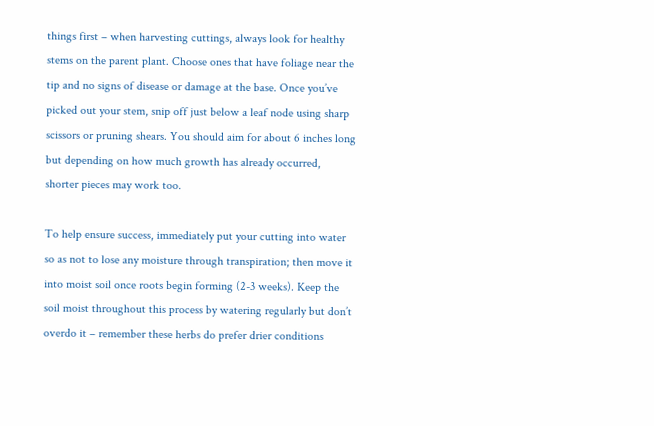things first – when harvesting cuttings, always look for healthy stems on the parent plant. Choose ones that have foliage near the tip and no signs of disease or damage at the base. Once you’ve picked out your stem, snip off just below a leaf node using sharp scissors or pruning shears. You should aim for about 6 inches long but depending on how much growth has already occurred, shorter pieces may work too.

To help ensure success, immediately put your cutting into water so as not to lose any moisture through transpiration; then move it into moist soil once roots begin forming (2-3 weeks). Keep the soil moist throughout this process by watering regularly but don’t overdo it – remember these herbs do prefer drier conditions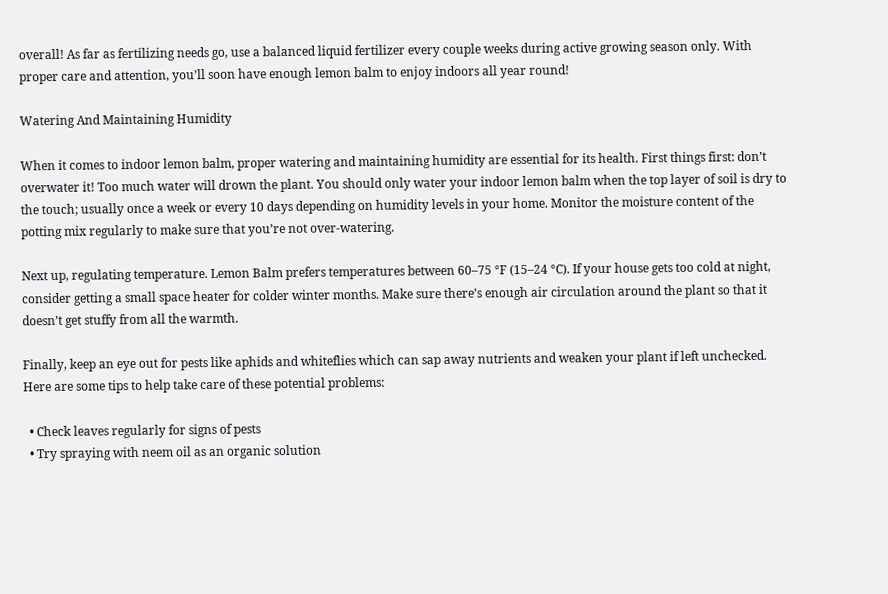overall! As far as fertilizing needs go, use a balanced liquid fertilizer every couple weeks during active growing season only. With proper care and attention, you’ll soon have enough lemon balm to enjoy indoors all year round!

Watering And Maintaining Humidity

When it comes to indoor lemon balm, proper watering and maintaining humidity are essential for its health. First things first: don’t overwater it! Too much water will drown the plant. You should only water your indoor lemon balm when the top layer of soil is dry to the touch; usually once a week or every 10 days depending on humidity levels in your home. Monitor the moisture content of the potting mix regularly to make sure that you’re not over-watering.

Next up, regulating temperature. Lemon Balm prefers temperatures between 60–75 °F (15–24 °C). If your house gets too cold at night, consider getting a small space heater for colder winter months. Make sure there’s enough air circulation around the plant so that it doesn’t get stuffy from all the warmth.

Finally, keep an eye out for pests like aphids and whiteflies which can sap away nutrients and weaken your plant if left unchecked. Here are some tips to help take care of these potential problems:

  • Check leaves regularly for signs of pests
  • Try spraying with neem oil as an organic solution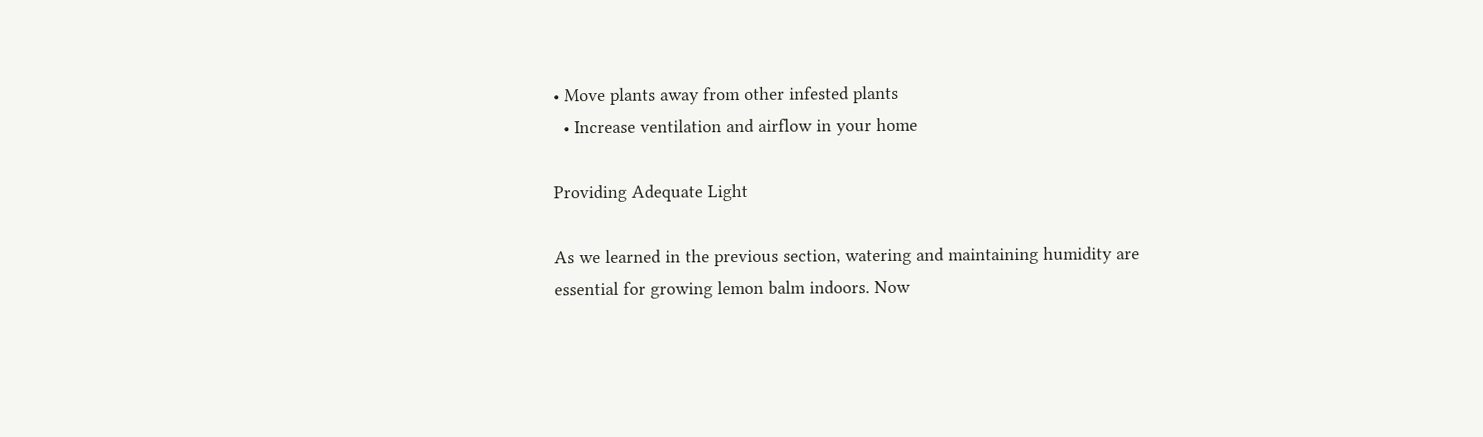• Move plants away from other infested plants
  • Increase ventilation and airflow in your home

Providing Adequate Light

As we learned in the previous section, watering and maintaining humidity are essential for growing lemon balm indoors. Now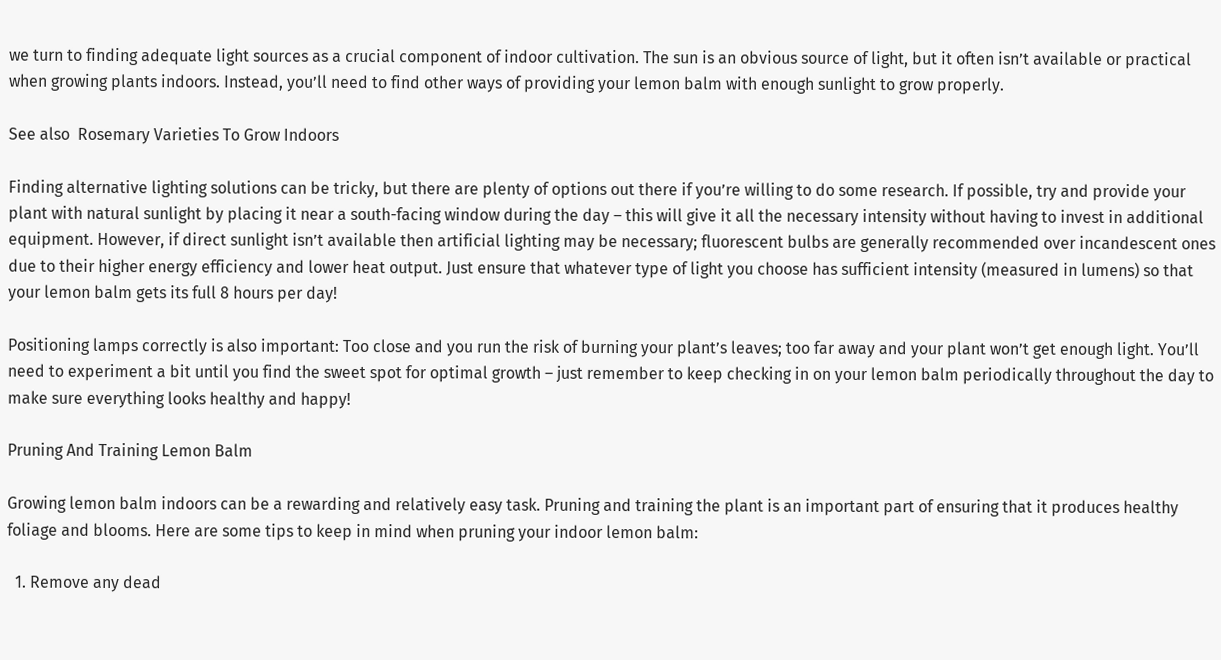we turn to finding adequate light sources as a crucial component of indoor cultivation. The sun is an obvious source of light, but it often isn’t available or practical when growing plants indoors. Instead, you’ll need to find other ways of providing your lemon balm with enough sunlight to grow properly.

See also  Rosemary Varieties To Grow Indoors

Finding alternative lighting solutions can be tricky, but there are plenty of options out there if you’re willing to do some research. If possible, try and provide your plant with natural sunlight by placing it near a south-facing window during the day – this will give it all the necessary intensity without having to invest in additional equipment. However, if direct sunlight isn’t available then artificial lighting may be necessary; fluorescent bulbs are generally recommended over incandescent ones due to their higher energy efficiency and lower heat output. Just ensure that whatever type of light you choose has sufficient intensity (measured in lumens) so that your lemon balm gets its full 8 hours per day!

Positioning lamps correctly is also important: Too close and you run the risk of burning your plant’s leaves; too far away and your plant won’t get enough light. You’ll need to experiment a bit until you find the sweet spot for optimal growth – just remember to keep checking in on your lemon balm periodically throughout the day to make sure everything looks healthy and happy!

Pruning And Training Lemon Balm

Growing lemon balm indoors can be a rewarding and relatively easy task. Pruning and training the plant is an important part of ensuring that it produces healthy foliage and blooms. Here are some tips to keep in mind when pruning your indoor lemon balm:

  1. Remove any dead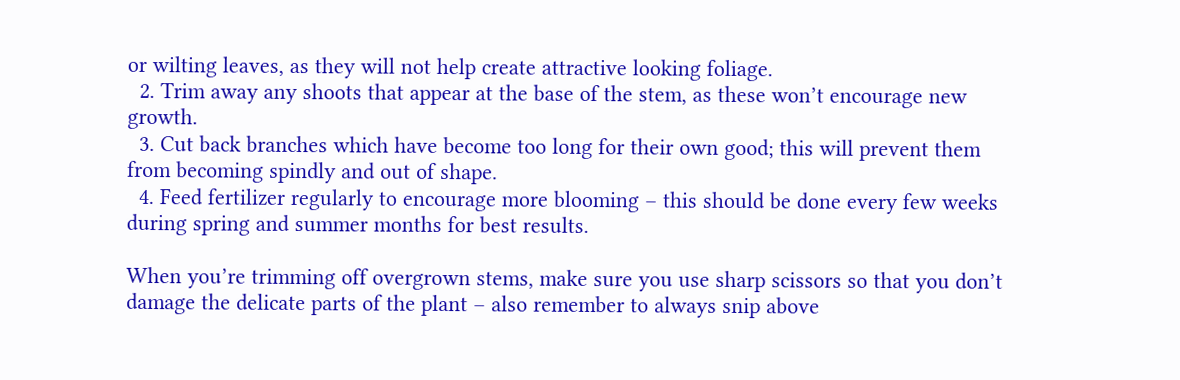or wilting leaves, as they will not help create attractive looking foliage.
  2. Trim away any shoots that appear at the base of the stem, as these won’t encourage new growth.
  3. Cut back branches which have become too long for their own good; this will prevent them from becoming spindly and out of shape.
  4. Feed fertilizer regularly to encourage more blooming – this should be done every few weeks during spring and summer months for best results.

When you’re trimming off overgrown stems, make sure you use sharp scissors so that you don’t damage the delicate parts of the plant – also remember to always snip above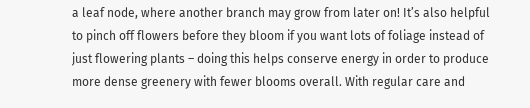a leaf node, where another branch may grow from later on! It’s also helpful to pinch off flowers before they bloom if you want lots of foliage instead of just flowering plants – doing this helps conserve energy in order to produce more dense greenery with fewer blooms overall. With regular care and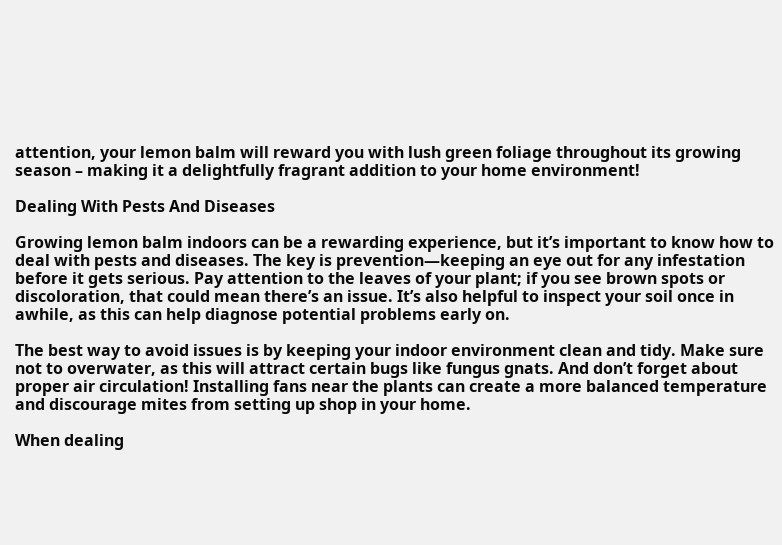attention, your lemon balm will reward you with lush green foliage throughout its growing season – making it a delightfully fragrant addition to your home environment!

Dealing With Pests And Diseases

Growing lemon balm indoors can be a rewarding experience, but it’s important to know how to deal with pests and diseases. The key is prevention—keeping an eye out for any infestation before it gets serious. Pay attention to the leaves of your plant; if you see brown spots or discoloration, that could mean there’s an issue. It’s also helpful to inspect your soil once in awhile, as this can help diagnose potential problems early on.

The best way to avoid issues is by keeping your indoor environment clean and tidy. Make sure not to overwater, as this will attract certain bugs like fungus gnats. And don’t forget about proper air circulation! Installing fans near the plants can create a more balanced temperature and discourage mites from setting up shop in your home.

When dealing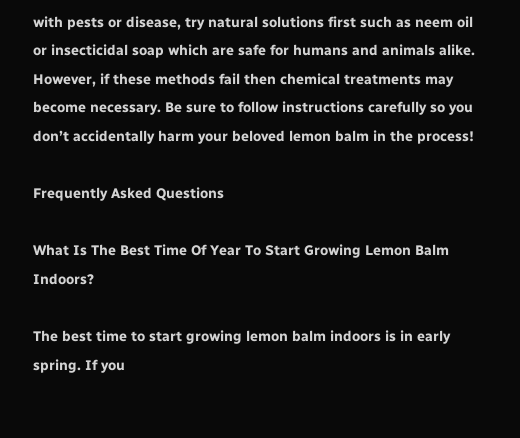with pests or disease, try natural solutions first such as neem oil or insecticidal soap which are safe for humans and animals alike. However, if these methods fail then chemical treatments may become necessary. Be sure to follow instructions carefully so you don’t accidentally harm your beloved lemon balm in the process!

Frequently Asked Questions

What Is The Best Time Of Year To Start Growing Lemon Balm Indoors?

The best time to start growing lemon balm indoors is in early spring. If you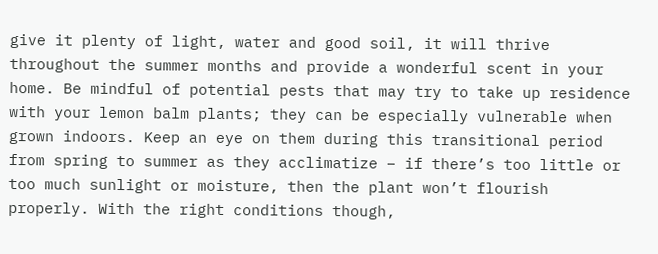give it plenty of light, water and good soil, it will thrive throughout the summer months and provide a wonderful scent in your home. Be mindful of potential pests that may try to take up residence with your lemon balm plants; they can be especially vulnerable when grown indoors. Keep an eye on them during this transitional period from spring to summer as they acclimatize – if there’s too little or too much sunlight or moisture, then the plant won’t flourish properly. With the right conditions though,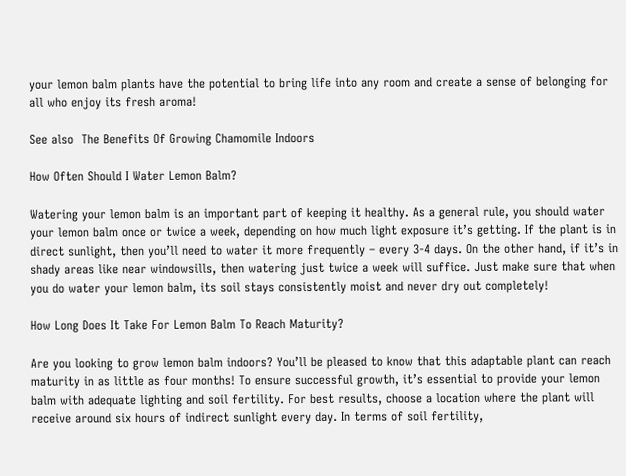your lemon balm plants have the potential to bring life into any room and create a sense of belonging for all who enjoy its fresh aroma!

See also  The Benefits Of Growing Chamomile Indoors

How Often Should I Water Lemon Balm?

Watering your lemon balm is an important part of keeping it healthy. As a general rule, you should water your lemon balm once or twice a week, depending on how much light exposure it’s getting. If the plant is in direct sunlight, then you’ll need to water it more frequently – every 3-4 days. On the other hand, if it’s in shady areas like near windowsills, then watering just twice a week will suffice. Just make sure that when you do water your lemon balm, its soil stays consistently moist and never dry out completely!

How Long Does It Take For Lemon Balm To Reach Maturity?

Are you looking to grow lemon balm indoors? You’ll be pleased to know that this adaptable plant can reach maturity in as little as four months! To ensure successful growth, it’s essential to provide your lemon balm with adequate lighting and soil fertility. For best results, choose a location where the plant will receive around six hours of indirect sunlight every day. In terms of soil fertility,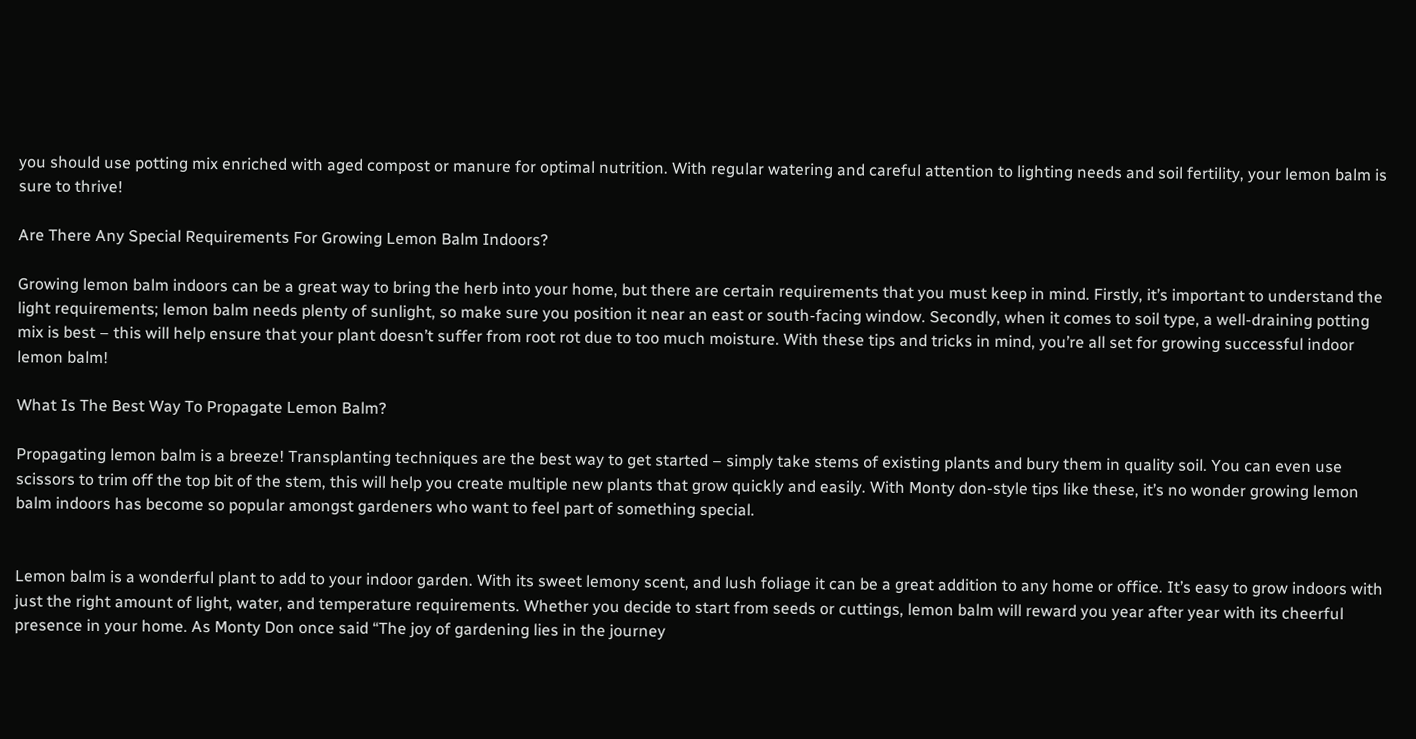you should use potting mix enriched with aged compost or manure for optimal nutrition. With regular watering and careful attention to lighting needs and soil fertility, your lemon balm is sure to thrive!

Are There Any Special Requirements For Growing Lemon Balm Indoors?

Growing lemon balm indoors can be a great way to bring the herb into your home, but there are certain requirements that you must keep in mind. Firstly, it’s important to understand the light requirements; lemon balm needs plenty of sunlight, so make sure you position it near an east or south-facing window. Secondly, when it comes to soil type, a well-draining potting mix is best – this will help ensure that your plant doesn’t suffer from root rot due to too much moisture. With these tips and tricks in mind, you’re all set for growing successful indoor lemon balm!

What Is The Best Way To Propagate Lemon Balm?

Propagating lemon balm is a breeze! Transplanting techniques are the best way to get started – simply take stems of existing plants and bury them in quality soil. You can even use scissors to trim off the top bit of the stem, this will help you create multiple new plants that grow quickly and easily. With Monty don-style tips like these, it’s no wonder growing lemon balm indoors has become so popular amongst gardeners who want to feel part of something special.


Lemon balm is a wonderful plant to add to your indoor garden. With its sweet lemony scent, and lush foliage it can be a great addition to any home or office. It’s easy to grow indoors with just the right amount of light, water, and temperature requirements. Whether you decide to start from seeds or cuttings, lemon balm will reward you year after year with its cheerful presence in your home. As Monty Don once said “The joy of gardening lies in the journey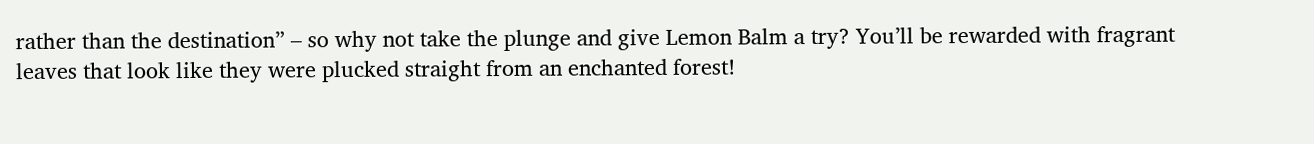rather than the destination” – so why not take the plunge and give Lemon Balm a try? You’ll be rewarded with fragrant leaves that look like they were plucked straight from an enchanted forest!